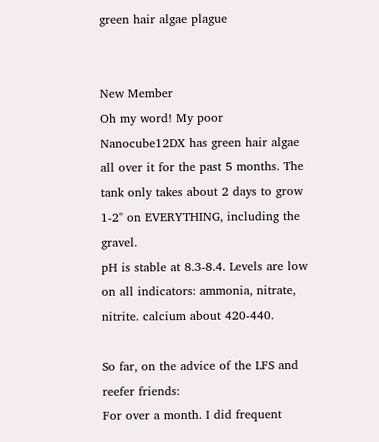green hair algae plague


New Member
Oh my word! My poor Nanocube12DX has green hair algae all over it for the past 5 months. The tank only takes about 2 days to grow 1-2" on EVERYTHING, including the gravel.
pH is stable at 8.3-8.4. Levels are low on all indicators: ammonia, nitrate, nitrite. calcium about 420-440.

So far, on the advice of the LFS and reefer friends:
For over a month. I did frequent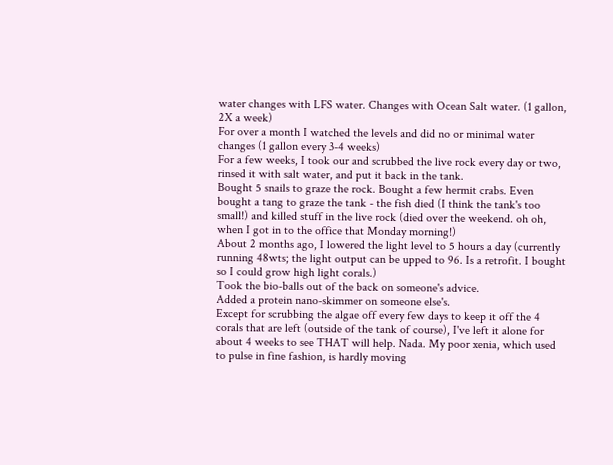water changes with LFS water. Changes with Ocean Salt water. (1 gallon, 2X a week)
For over a month I watched the levels and did no or minimal water changes (1 gallon every 3-4 weeks)
For a few weeks, I took our and scrubbed the live rock every day or two, rinsed it with salt water, and put it back in the tank.
Bought 5 snails to graze the rock. Bought a few hermit crabs. Even bought a tang to graze the tank - the fish died (I think the tank's too small!) and killed stuff in the live rock (died over the weekend. oh oh, when I got in to the office that Monday morning!)
About 2 months ago, I lowered the light level to 5 hours a day (currently running 48wts; the light output can be upped to 96. Is a retrofit. I bought so I could grow high light corals.)
Took the bio-balls out of the back on someone's advice.
Added a protein nano-skimmer on someone else's.
Except for scrubbing the algae off every few days to keep it off the 4 corals that are left (outside of the tank of course), I've left it alone for about 4 weeks to see THAT will help. Nada. My poor xenia, which used to pulse in fine fashion, is hardly moving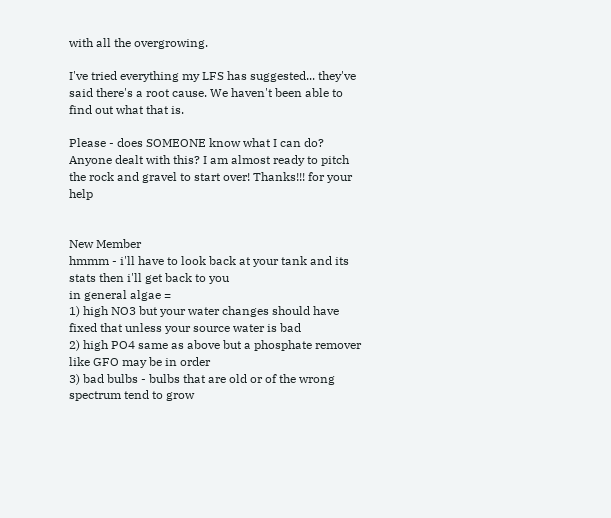with all the overgrowing.

I've tried everything my LFS has suggested... they've said there's a root cause. We haven't been able to find out what that is.

Please - does SOMEONE know what I can do? Anyone dealt with this? I am almost ready to pitch the rock and gravel to start over! Thanks!!! for your help


New Member
hmmm - i'll have to look back at your tank and its stats then i'll get back to you
in general algae =
1) high NO3 but your water changes should have fixed that unless your source water is bad
2) high PO4 same as above but a phosphate remover like GFO may be in order
3) bad bulbs - bulbs that are old or of the wrong spectrum tend to grow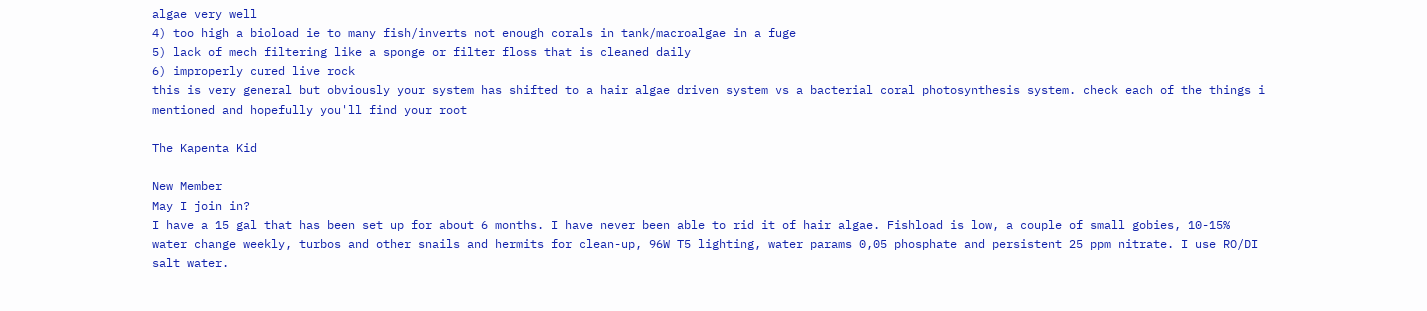algae very well
4) too high a bioload ie to many fish/inverts not enough corals in tank/macroalgae in a fuge
5) lack of mech filtering like a sponge or filter floss that is cleaned daily
6) improperly cured live rock
this is very general but obviously your system has shifted to a hair algae driven system vs a bacterial coral photosynthesis system. check each of the things i mentioned and hopefully you'll find your root

The Kapenta Kid

New Member
May I join in?
I have a 15 gal that has been set up for about 6 months. I have never been able to rid it of hair algae. Fishload is low, a couple of small gobies, 10-15% water change weekly, turbos and other snails and hermits for clean-up, 96W T5 lighting, water params 0,05 phosphate and persistent 25 ppm nitrate. I use RO/DI salt water.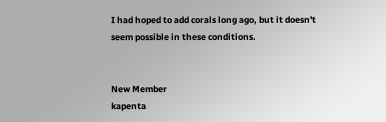I had hoped to add corals long ago, but it doesn't seem possible in these conditions.


New Member
kapenta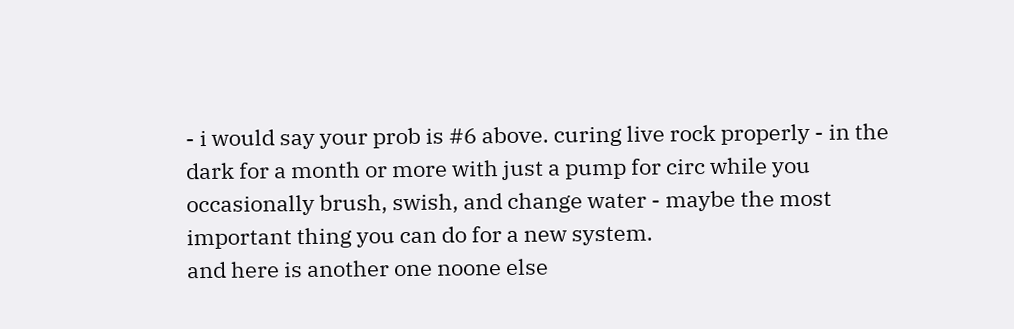- i would say your prob is #6 above. curing live rock properly - in the dark for a month or more with just a pump for circ while you occasionally brush, swish, and change water - maybe the most important thing you can do for a new system.
and here is another one noone else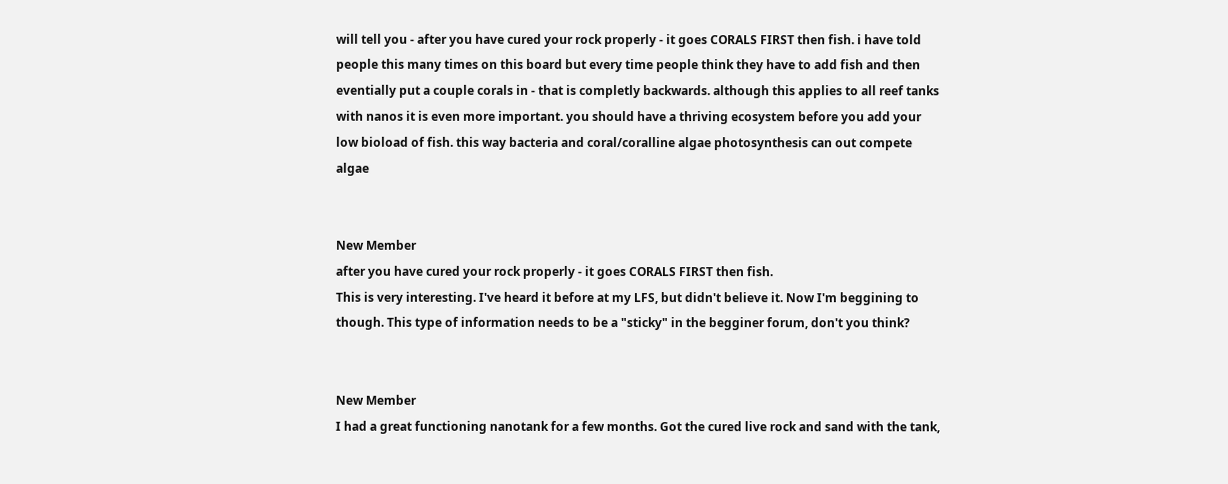will tell you - after you have cured your rock properly - it goes CORALS FIRST then fish. i have told people this many times on this board but every time people think they have to add fish and then eventially put a couple corals in - that is completly backwards. although this applies to all reef tanks with nanos it is even more important. you should have a thriving ecosystem before you add your low bioload of fish. this way bacteria and coral/coralline algae photosynthesis can out compete algae


New Member
after you have cured your rock properly - it goes CORALS FIRST then fish.
This is very interesting. I've heard it before at my LFS, but didn't believe it. Now I'm beggining to though. This type of information needs to be a "sticky" in the begginer forum, don't you think?


New Member
I had a great functioning nanotank for a few months. Got the cured live rock and sand with the tank,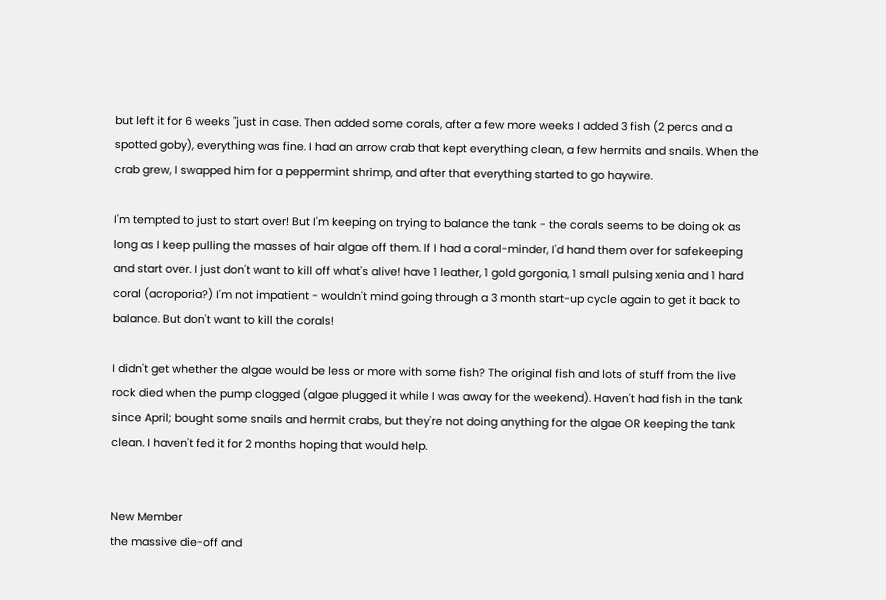but left it for 6 weeks "just in case. Then added some corals, after a few more weeks I added 3 fish (2 percs and a spotted goby), everything was fine. I had an arrow crab that kept everything clean, a few hermits and snails. When the crab grew, I swapped him for a peppermint shrimp, and after that everything started to go haywire.

I'm tempted to just to start over! But I'm keeping on trying to balance the tank - the corals seems to be doing ok as long as I keep pulling the masses of hair algae off them. If I had a coral-minder, I'd hand them over for safekeeping and start over. I just don't want to kill off what's alive! have 1 leather, 1 gold gorgonia, 1 small pulsing xenia and 1 hard coral (acroporia?) I'm not impatient - wouldn't mind going through a 3 month start-up cycle again to get it back to balance. But don't want to kill the corals!

I didn't get whether the algae would be less or more with some fish? The original fish and lots of stuff from the live rock died when the pump clogged (algae plugged it while I was away for the weekend). Haven't had fish in the tank since April; bought some snails and hermit crabs, but they're not doing anything for the algae OR keeping the tank clean. I haven't fed it for 2 months hoping that would help.


New Member
the massive die-off and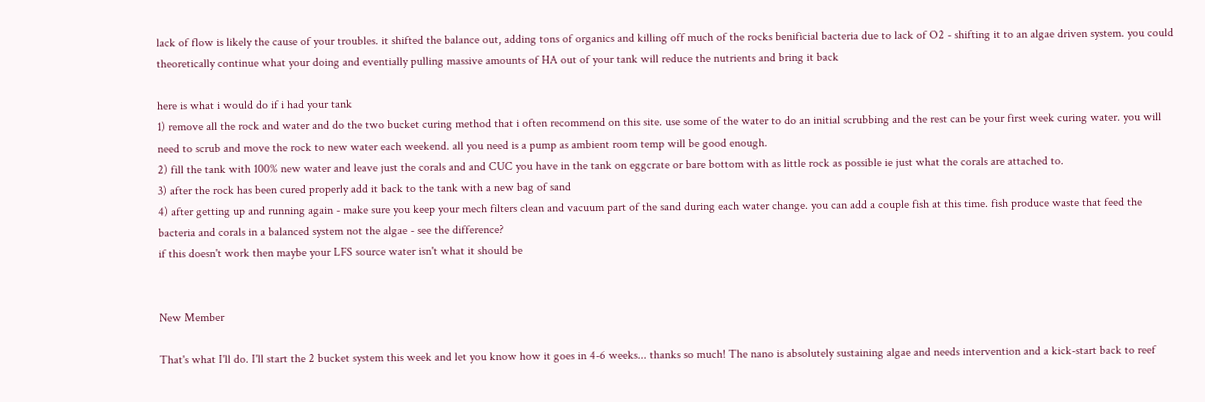lack of flow is likely the cause of your troubles. it shifted the balance out, adding tons of organics and killing off much of the rocks benificial bacteria due to lack of O2 - shifting it to an algae driven system. you could theoretically continue what your doing and eventially pulling massive amounts of HA out of your tank will reduce the nutrients and bring it back

here is what i would do if i had your tank
1) remove all the rock and water and do the two bucket curing method that i often recommend on this site. use some of the water to do an initial scrubbing and the rest can be your first week curing water. you will need to scrub and move the rock to new water each weekend. all you need is a pump as ambient room temp will be good enough.
2) fill the tank with 100% new water and leave just the corals and and CUC you have in the tank on eggcrate or bare bottom with as little rock as possible ie just what the corals are attached to.
3) after the rock has been cured properly add it back to the tank with a new bag of sand
4) after getting up and running again - make sure you keep your mech filters clean and vacuum part of the sand during each water change. you can add a couple fish at this time. fish produce waste that feed the bacteria and corals in a balanced system not the algae - see the difference?
if this doesn't work then maybe your LFS source water isn't what it should be


New Member

That's what I'll do. I'll start the 2 bucket system this week and let you know how it goes in 4-6 weeks... thanks so much! The nano is absolutely sustaining algae and needs intervention and a kick-start back to reef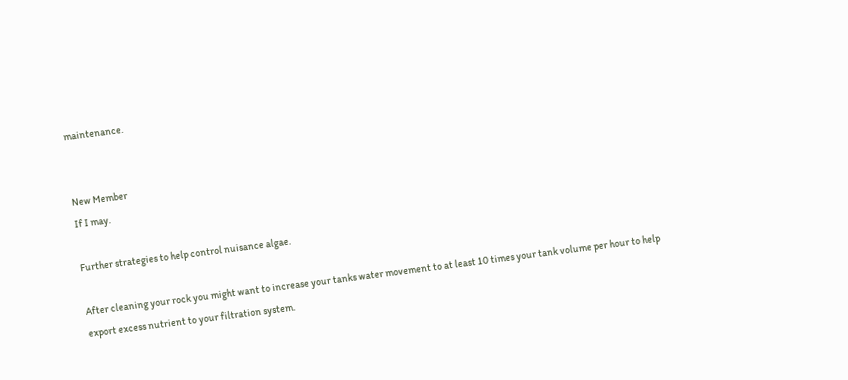maintenance.


New Member
If I may.

Further strategies to help control nuisance algae.

After cleaning your rock you might want to increase your tanks water movement to at least 10 times your tank volume per hour to help export excess nutrient to your filtration system.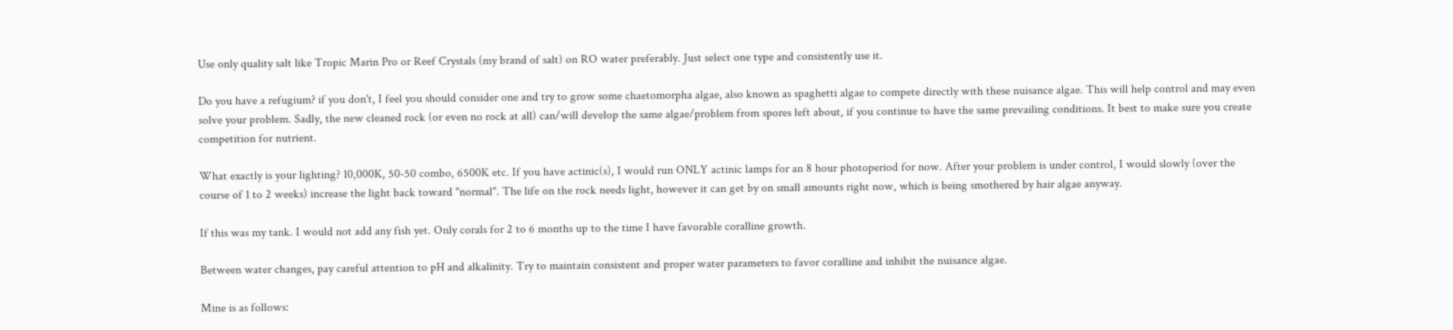Use only quality salt like Tropic Marin Pro or Reef Crystals (my brand of salt) on RO water preferably. Just select one type and consistently use it.

Do you have a refugium? if you don't, I feel you should consider one and try to grow some chaetomorpha algae, also known as spaghetti algae to compete directly with these nuisance algae. This will help control and may even solve your problem. Sadly, the new cleaned rock (or even no rock at all) can/will develop the same algae/problem from spores left about, if you continue to have the same prevailing conditions. It best to make sure you create competition for nutrient.

What exactly is your lighting? 10,000K, 50-50 combo, 6500K etc. If you have actinic(s), I would run ONLY actinic lamps for an 8 hour photoperiod for now. After your problem is under control, I would slowly (over the course of 1 to 2 weeks) increase the light back toward "normal". The life on the rock needs light, however it can get by on small amounts right now, which is being smothered by hair algae anyway.

If this was my tank. I would not add any fish yet. Only corals for 2 to 6 months up to the time I have favorable coralline growth.

Between water changes, pay careful attention to pH and alkalinity. Try to maintain consistent and proper water parameters to favor coralline and inhibit the nuisance algae.

Mine is as follows: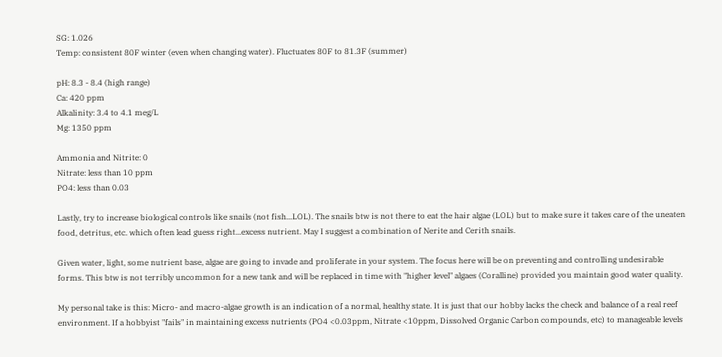SG: 1.026
Temp: consistent 80F winter (even when changing water). Fluctuates 80F to 81.3F (summer)

pH: 8.3 - 8.4 (high range)
Ca: 420 ppm
Alkalinity: 3.4 to 4.1 meg/L
Mg: 1350 ppm

Ammonia and Nitrite: 0
Nitrate: less than 10 ppm
PO4: less than 0.03

Lastly, try to increase biological controls like snails (not fish...LOL). The snails btw is not there to eat the hair algae (LOL) but to make sure it takes care of the uneaten food, detritus, etc. which often lead guess right...excess nutrient. May I suggest a combination of Nerite and Cerith snails.

Given water, light, some nutrient base, algae are going to invade and proliferate in your system. The focus here will be on preventing and controlling undesirable forms. This btw is not terribly uncommon for a new tank and will be replaced in time with "higher level" algaes (Coralline) provided you maintain good water quality.

My personal take is this: Micro- and macro-algae growth is an indication of a normal, healthy state. It is just that our hobby lacks the check and balance of a real reef environment. If a hobbyist "fails" in maintaining excess nutrients (PO4 <0.03ppm, Nitrate <10ppm, Dissolved Organic Carbon compounds, etc) to manageable levels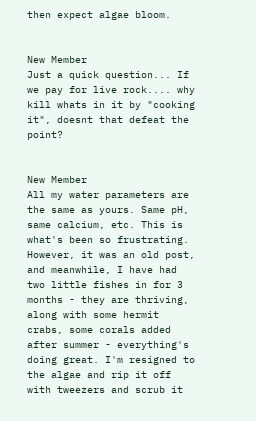then expect algae bloom.


New Member
Just a quick question... If we pay for live rock.... why kill whats in it by "cooking it", doesnt that defeat the point?


New Member
All my water parameters are the same as yours. Same pH, same calcium, etc. This is what's been so frustrating. However, it was an old post, and meanwhile, I have had two little fishes in for 3 months - they are thriving, along with some hermit crabs, some corals added after summer - everything's doing great. I'm resigned to the algae and rip it off with tweezers and scrub it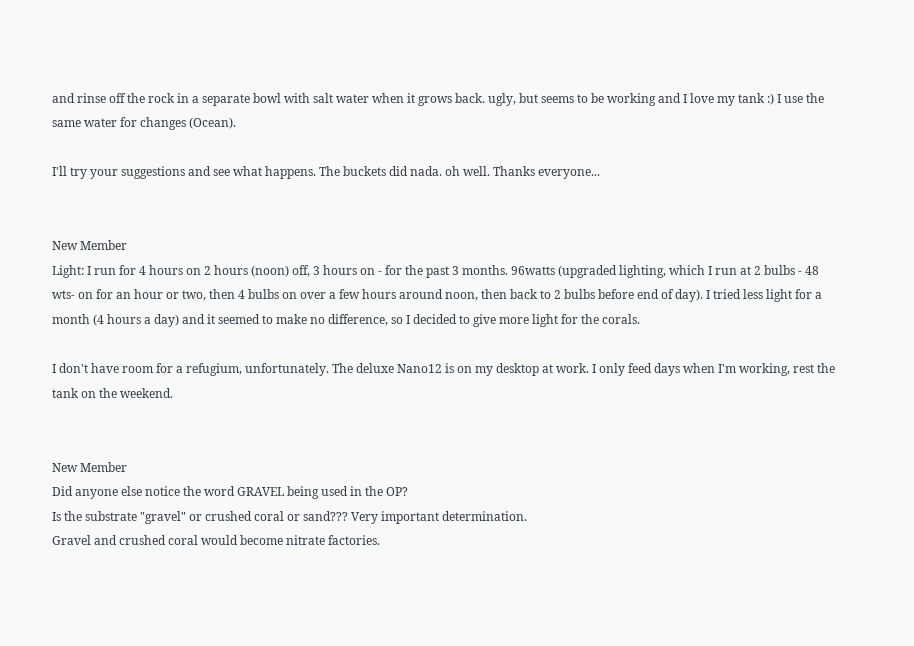and rinse off the rock in a separate bowl with salt water when it grows back. ugly, but seems to be working and I love my tank :) I use the same water for changes (Ocean).

I'll try your suggestions and see what happens. The buckets did nada. oh well. Thanks everyone...


New Member
Light: I run for 4 hours on 2 hours (noon) off, 3 hours on - for the past 3 months. 96watts (upgraded lighting, which I run at 2 bulbs - 48 wts- on for an hour or two, then 4 bulbs on over a few hours around noon, then back to 2 bulbs before end of day). I tried less light for a month (4 hours a day) and it seemed to make no difference, so I decided to give more light for the corals.

I don't have room for a refugium, unfortunately. The deluxe Nano12 is on my desktop at work. I only feed days when I'm working, rest the tank on the weekend.


New Member
Did anyone else notice the word GRAVEL being used in the OP?
Is the substrate "gravel" or crushed coral or sand??? Very important determination.
Gravel and crushed coral would become nitrate factories.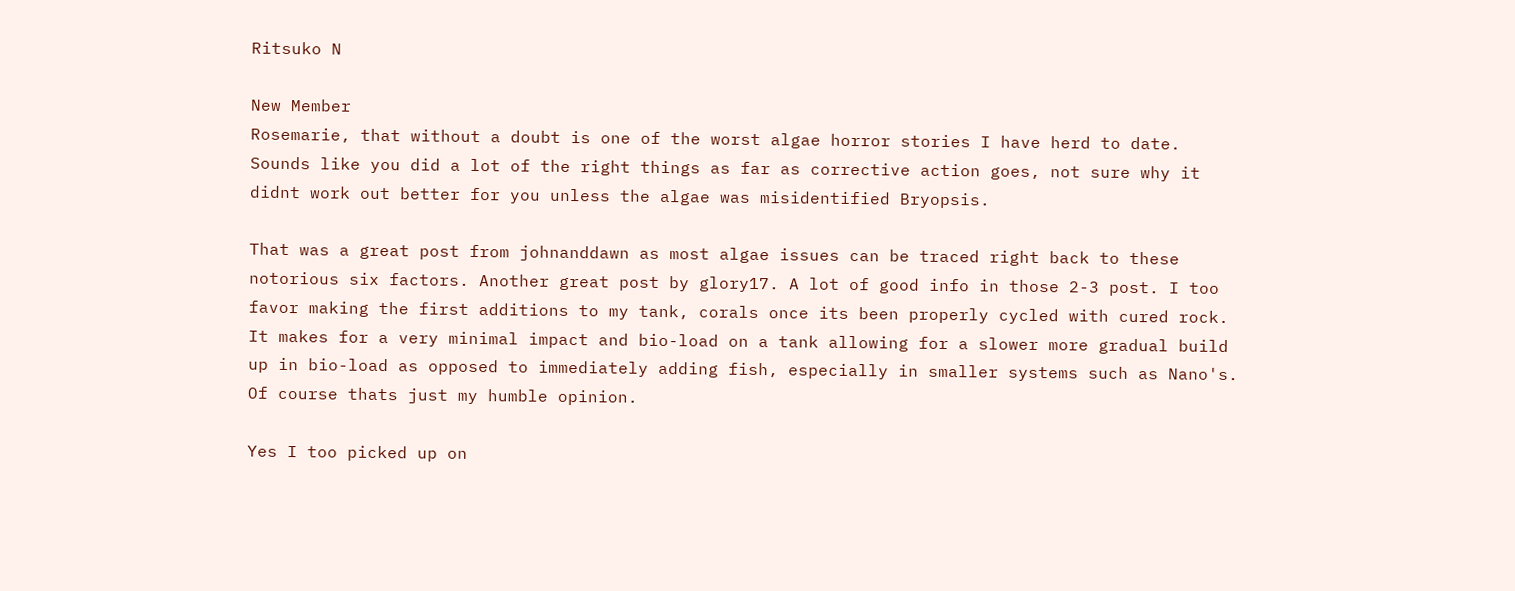Ritsuko N

New Member
Rosemarie, that without a doubt is one of the worst algae horror stories I have herd to date. Sounds like you did a lot of the right things as far as corrective action goes, not sure why it didnt work out better for you unless the algae was misidentified Bryopsis.

That was a great post from johnanddawn as most algae issues can be traced right back to these notorious six factors. Another great post by glory17. A lot of good info in those 2-3 post. I too favor making the first additions to my tank, corals once its been properly cycled with cured rock. It makes for a very minimal impact and bio-load on a tank allowing for a slower more gradual build up in bio-load as opposed to immediately adding fish, especially in smaller systems such as Nano's. Of course thats just my humble opinion.

Yes I too picked up on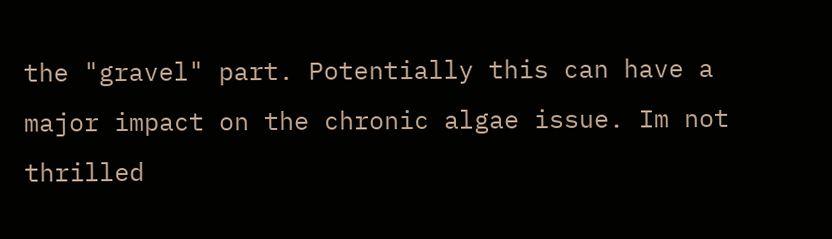the "gravel" part. Potentially this can have a major impact on the chronic algae issue. Im not thrilled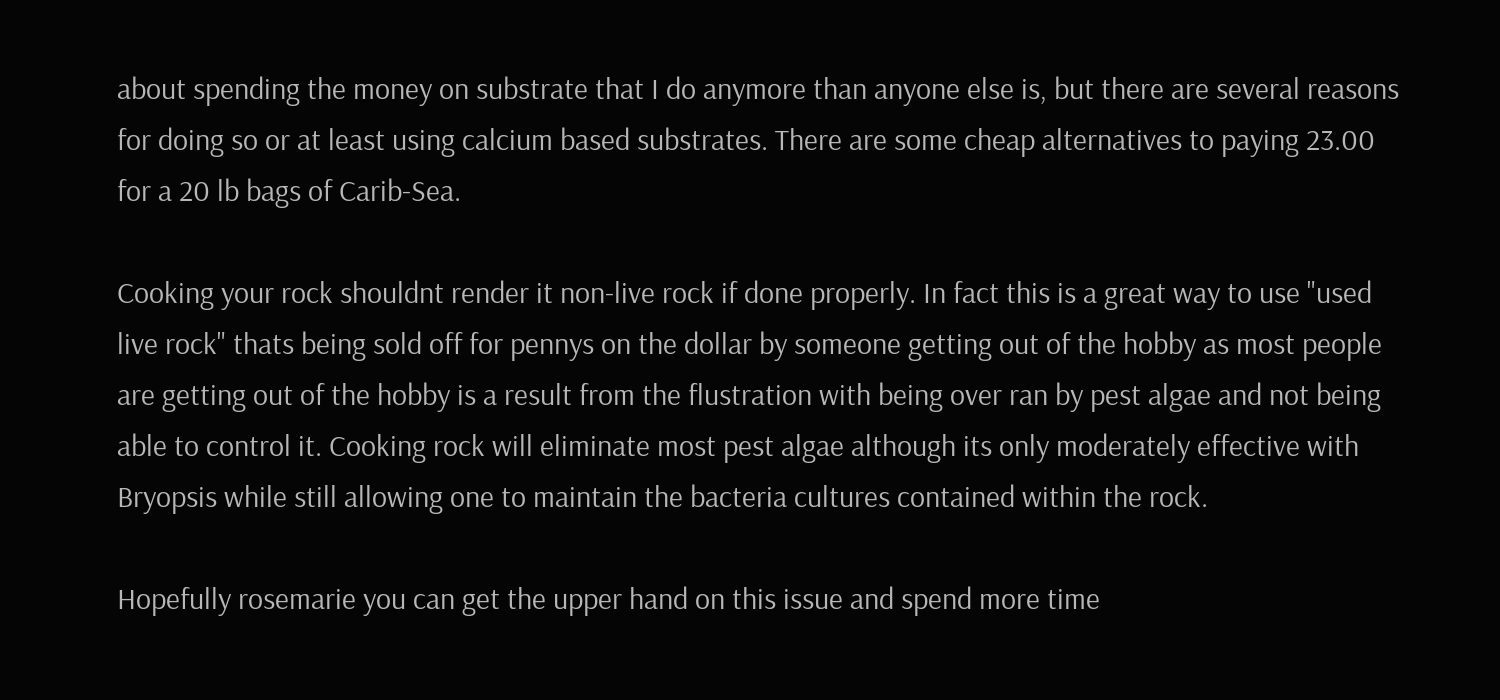about spending the money on substrate that I do anymore than anyone else is, but there are several reasons for doing so or at least using calcium based substrates. There are some cheap alternatives to paying 23.00 for a 20 lb bags of Carib-Sea.

Cooking your rock shouldnt render it non-live rock if done properly. In fact this is a great way to use "used live rock" thats being sold off for pennys on the dollar by someone getting out of the hobby as most people are getting out of the hobby is a result from the flustration with being over ran by pest algae and not being able to control it. Cooking rock will eliminate most pest algae although its only moderately effective with Bryopsis while still allowing one to maintain the bacteria cultures contained within the rock.

Hopefully rosemarie you can get the upper hand on this issue and spend more time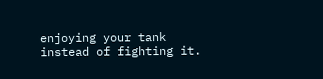enjoying your tank instead of fighting it.